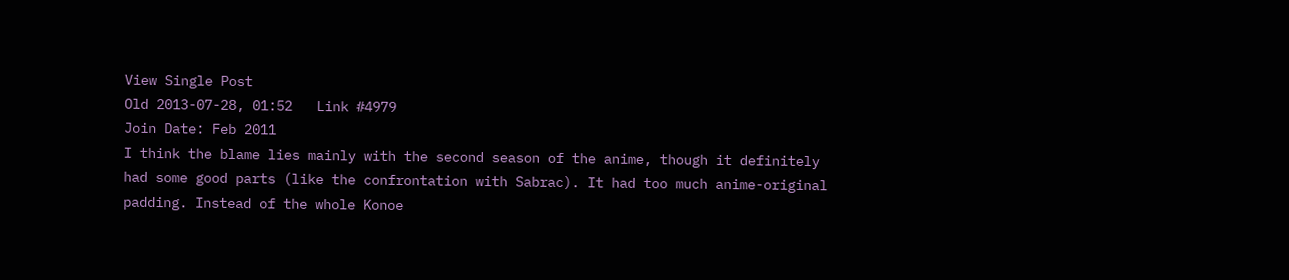View Single Post
Old 2013-07-28, 01:52   Link #4979
Join Date: Feb 2011
I think the blame lies mainly with the second season of the anime, though it definitely had some good parts (like the confrontation with Sabrac). It had too much anime-original padding. Instead of the whole Konoe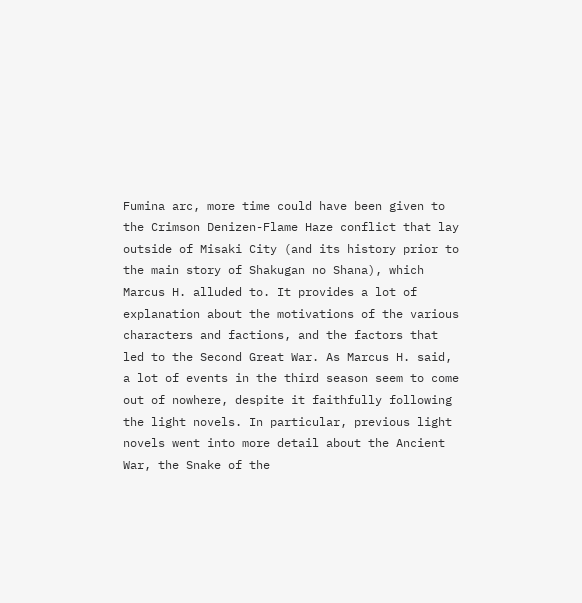Fumina arc, more time could have been given to the Crimson Denizen-Flame Haze conflict that lay outside of Misaki City (and its history prior to the main story of Shakugan no Shana), which Marcus H. alluded to. It provides a lot of explanation about the motivations of the various characters and factions, and the factors that led to the Second Great War. As Marcus H. said, a lot of events in the third season seem to come out of nowhere, despite it faithfully following the light novels. In particular, previous light novels went into more detail about the Ancient War, the Snake of the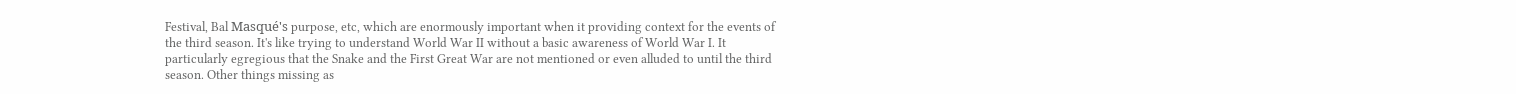Festival, Bal Masqué's purpose, etc, which are enormously important when it providing context for the events of the third season. It's like trying to understand World War II without a basic awareness of World War I. It particularly egregious that the Snake and the First Great War are not mentioned or even alluded to until the third season. Other things missing as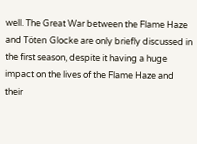well. The Great War between the Flame Haze and Töten Glocke are only briefly discussed in the first season, despite it having a huge impact on the lives of the Flame Haze and their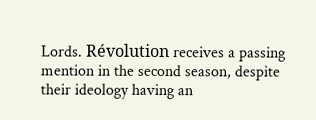Lords. Révolution receives a passing mention in the second season, despite their ideology having an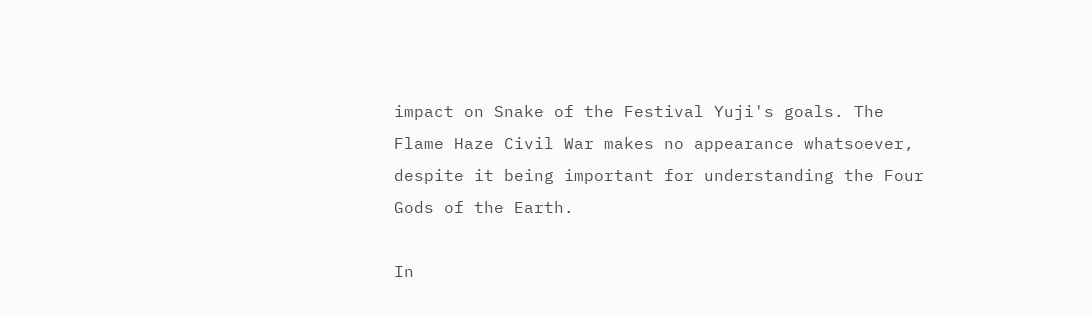impact on Snake of the Festival Yuji's goals. The Flame Haze Civil War makes no appearance whatsoever, despite it being important for understanding the Four Gods of the Earth.

In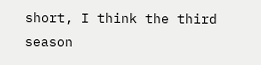short, I think the third season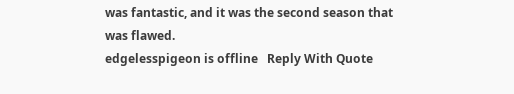was fantastic, and it was the second season that was flawed.
edgelesspigeon is offline   Reply With Quote